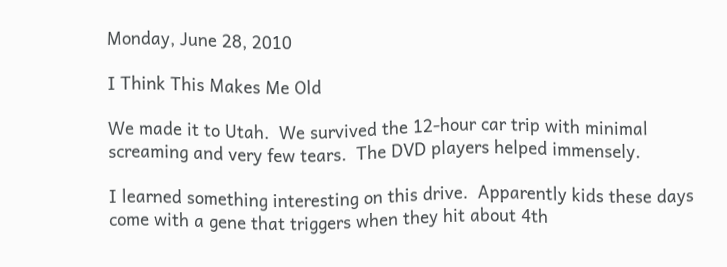Monday, June 28, 2010

I Think This Makes Me Old

We made it to Utah.  We survived the 12-hour car trip with minimal screaming and very few tears.  The DVD players helped immensely.

I learned something interesting on this drive.  Apparently kids these days come with a gene that triggers when they hit about 4th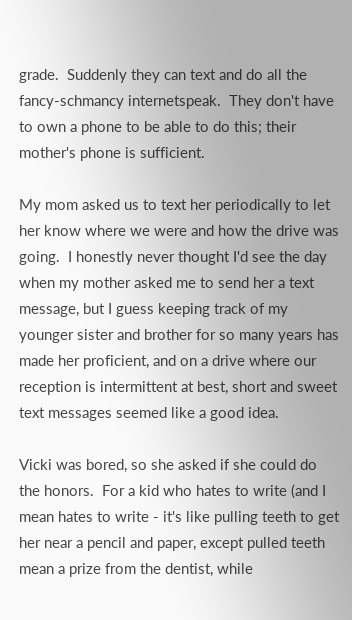grade.  Suddenly they can text and do all the fancy-schmancy internetspeak.  They don't have to own a phone to be able to do this; their mother's phone is sufficient.

My mom asked us to text her periodically to let her know where we were and how the drive was going.  I honestly never thought I'd see the day when my mother asked me to send her a text message, but I guess keeping track of my younger sister and brother for so many years has made her proficient, and on a drive where our reception is intermittent at best, short and sweet text messages seemed like a good idea.

Vicki was bored, so she asked if she could do the honors.  For a kid who hates to write (and I mean hates to write - it's like pulling teeth to get her near a pencil and paper, except pulled teeth mean a prize from the dentist, while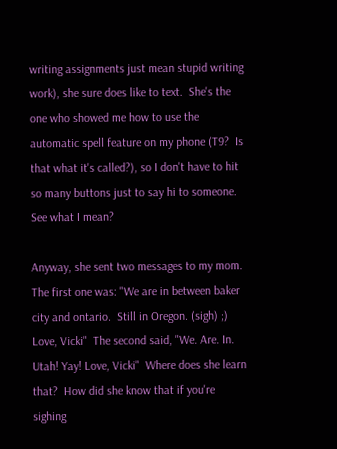writing assignments just mean stupid writing work), she sure does like to text.  She's the one who showed me how to use the automatic spell feature on my phone (T9?  Is that what it's called?), so I don't have to hit so many buttons just to say hi to someone.  See what I mean?

Anyway, she sent two messages to my mom.  The first one was: "We are in between baker city and ontario.  Still in Oregon. (sigh) ;) Love, Vicki"  The second said, "We. Are. In. Utah! Yay! Love, Vicki"  Where does she learn that?  How did she know that if you're sighing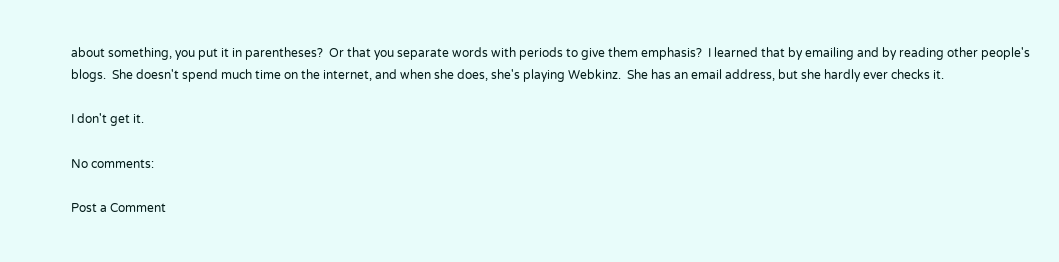about something, you put it in parentheses?  Or that you separate words with periods to give them emphasis?  I learned that by emailing and by reading other people's blogs.  She doesn't spend much time on the internet, and when she does, she's playing Webkinz.  She has an email address, but she hardly ever checks it.

I don't get it.

No comments:

Post a Comment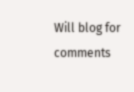Will blog for comments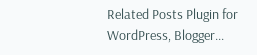Related Posts Plugin for WordPress, Blogger...